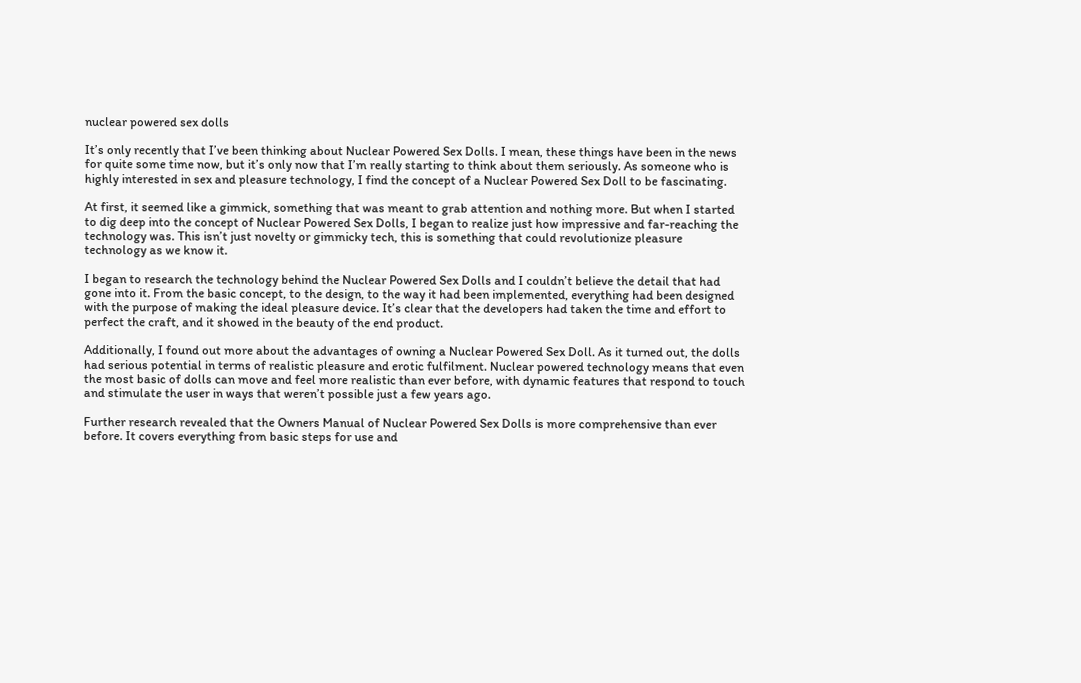nuclear powered sex dolls

It’s only recently that I’ve been thinking about Nuclear Powered Sex Dolls. I mean, these things have been in the news for quite some time now, but it’s only now that I’m really starting to think about them seriously. As someone who is highly interested in sex and pleasure technology, I find the concept of a Nuclear Powered Sex Doll to be fascinating.

At first, it seemed like a gimmick, something that was meant to grab attention and nothing more. But when I started to dig deep into the concept of Nuclear Powered Sex Dolls, I began to realize just how impressive and far-reaching the technology was. This isn’t just novelty or gimmicky tech, this is something that could revolutionize pleasure technology as we know it.

I began to research the technology behind the Nuclear Powered Sex Dolls and I couldn’t believe the detail that had gone into it. From the basic concept, to the design, to the way it had been implemented, everything had been designed with the purpose of making the ideal pleasure device. It’s clear that the developers had taken the time and effort to perfect the craft, and it showed in the beauty of the end product.

Additionally, I found out more about the advantages of owning a Nuclear Powered Sex Doll. As it turned out, the dolls had serious potential in terms of realistic pleasure and erotic fulfilment. Nuclear powered technology means that even the most basic of dolls can move and feel more realistic than ever before, with dynamic features that respond to touch and stimulate the user in ways that weren’t possible just a few years ago.

Further research revealed that the Owners Manual of Nuclear Powered Sex Dolls is more comprehensive than ever before. It covers everything from basic steps for use and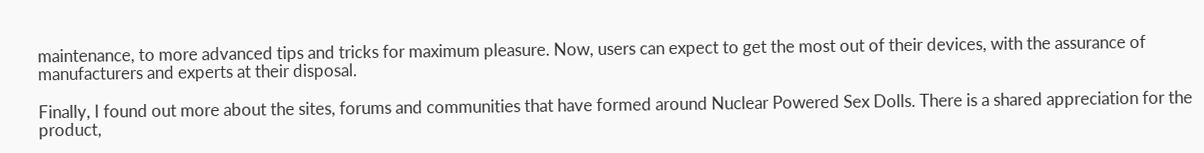maintenance, to more advanced tips and tricks for maximum pleasure. Now, users can expect to get the most out of their devices, with the assurance of manufacturers and experts at their disposal.

Finally, I found out more about the sites, forums and communities that have formed around Nuclear Powered Sex Dolls. There is a shared appreciation for the product,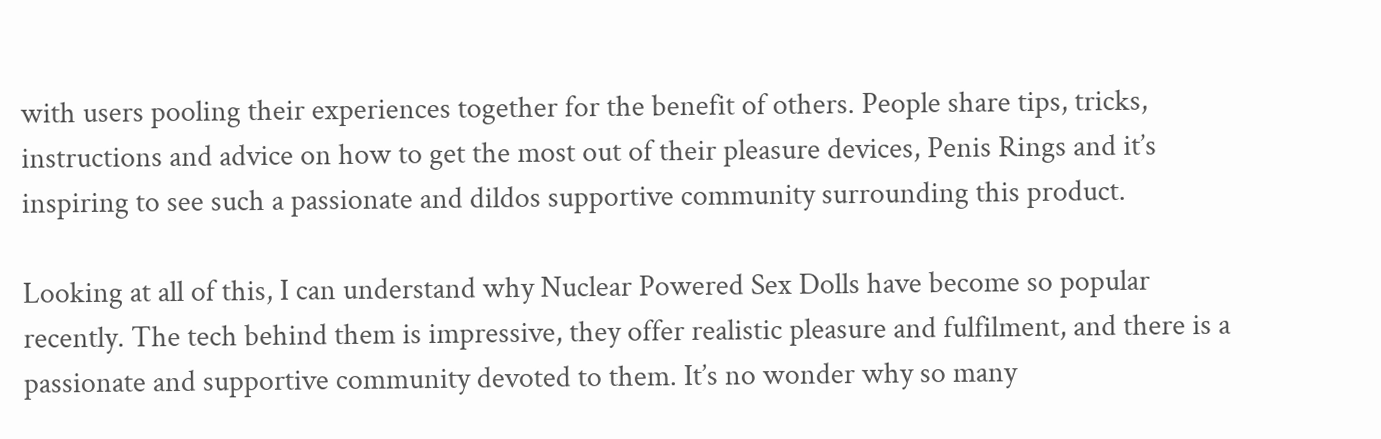with users pooling their experiences together for the benefit of others. People share tips, tricks, instructions and advice on how to get the most out of their pleasure devices, Penis Rings and it’s inspiring to see such a passionate and dildos supportive community surrounding this product.

Looking at all of this, I can understand why Nuclear Powered Sex Dolls have become so popular recently. The tech behind them is impressive, they offer realistic pleasure and fulfilment, and there is a passionate and supportive community devoted to them. It’s no wonder why so many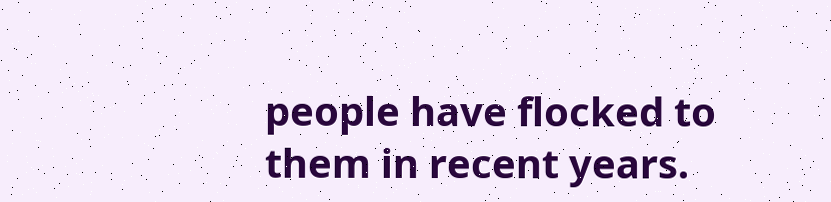people have flocked to them in recent years.